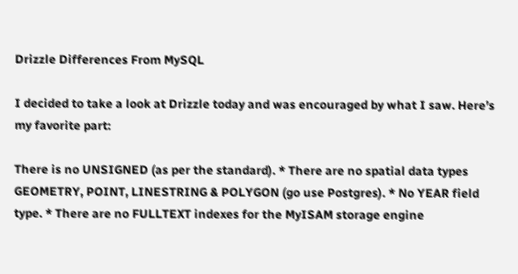Drizzle Differences From MySQL

I decided to take a look at Drizzle today and was encouraged by what I saw. Here’s my favorite part:

There is no UNSIGNED (as per the standard). * There are no spatial data types GEOMETRY, POINT, LINESTRING & POLYGON (go use Postgres). * No YEAR field type. * There are no FULLTEXT indexes for the MyISAM storage engine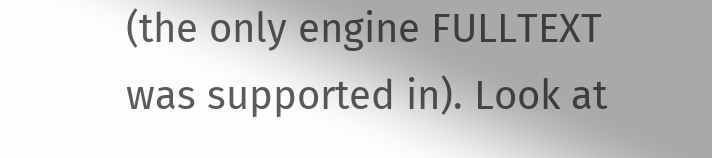(the only engine FULLTEXT was supported in). Look at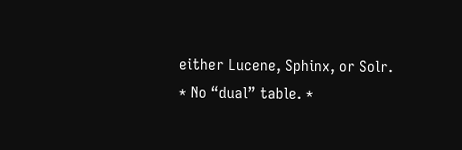either Lucene, Sphinx, or Solr. * No “dual” table. *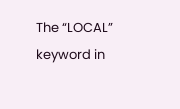The “LOCAL” keyword in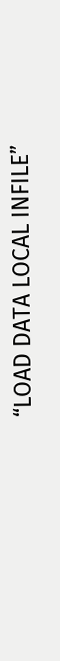“LOAD DATA LOCAL INFILE”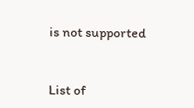is not supported


List of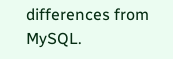differences from MySQL.